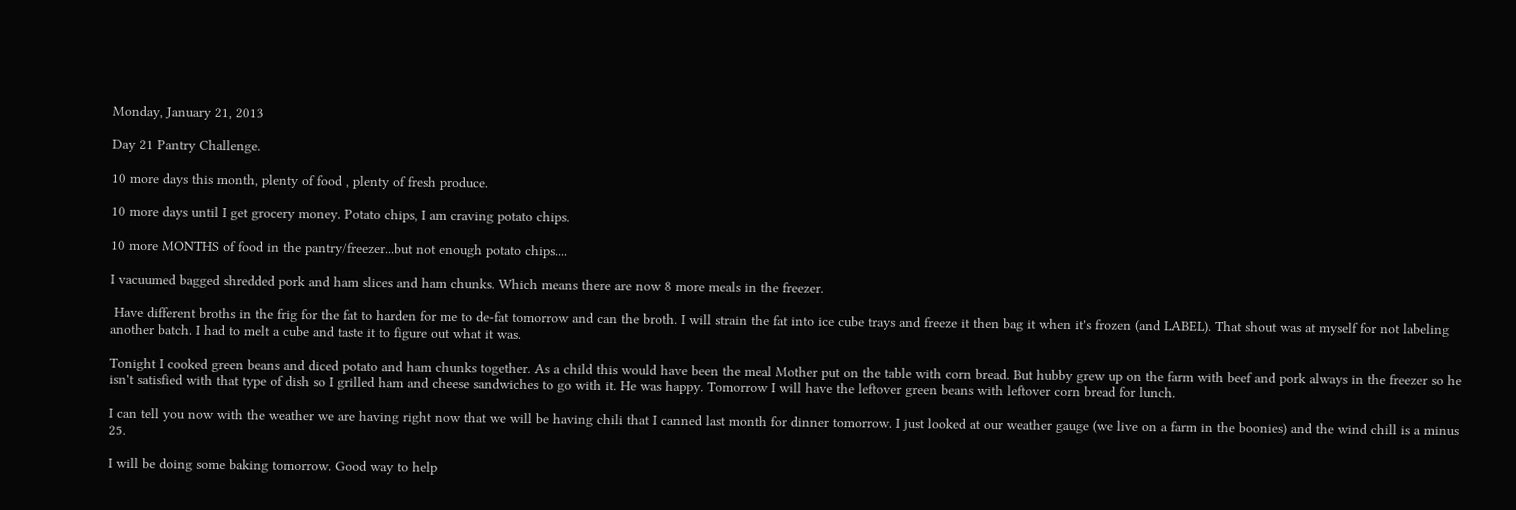Monday, January 21, 2013

Day 21 Pantry Challenge.

10 more days this month, plenty of food , plenty of fresh produce.

10 more days until I get grocery money. Potato chips, I am craving potato chips.

10 more MONTHS of food in the pantry/freezer...but not enough potato chips....

I vacuumed bagged shredded pork and ham slices and ham chunks. Which means there are now 8 more meals in the freezer.

 Have different broths in the frig for the fat to harden for me to de-fat tomorrow and can the broth. I will strain the fat into ice cube trays and freeze it then bag it when it's frozen (and LABEL). That shout was at myself for not labeling another batch. I had to melt a cube and taste it to figure out what it was.

Tonight I cooked green beans and diced potato and ham chunks together. As a child this would have been the meal Mother put on the table with corn bread. But hubby grew up on the farm with beef and pork always in the freezer so he isn't satisfied with that type of dish so I grilled ham and cheese sandwiches to go with it. He was happy. Tomorrow I will have the leftover green beans with leftover corn bread for lunch.

I can tell you now with the weather we are having right now that we will be having chili that I canned last month for dinner tomorrow. I just looked at our weather gauge (we live on a farm in the boonies) and the wind chill is a minus 25.

I will be doing some baking tomorrow. Good way to help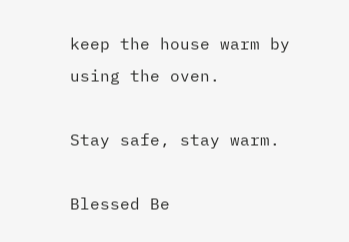keep the house warm by using the oven.

Stay safe, stay warm.

Blessed Be